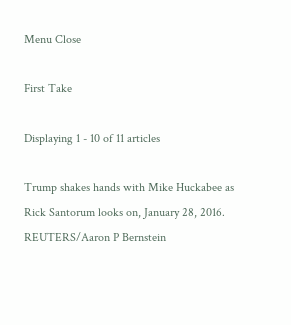Menu Close

First Take

Displaying 1 - 10 of 11 articles

Trump shakes hands with Mike Huckabee as Rick Santorum looks on, January 28, 2016. REUTERS/Aaron P Bernstein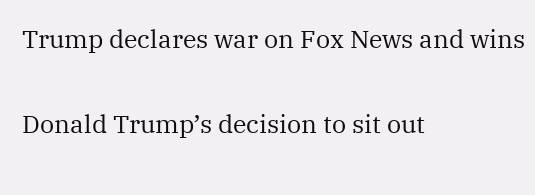Trump declares war on Fox News and wins

Donald Trump’s decision to sit out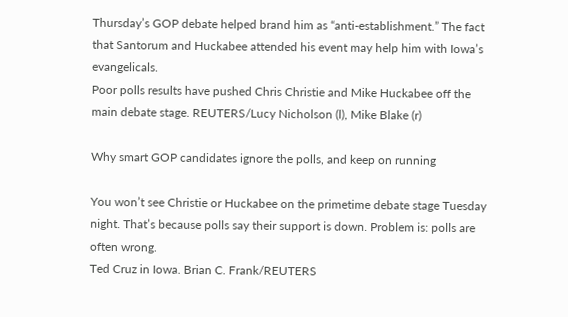Thursday’s GOP debate helped brand him as “anti-establishment.” The fact that Santorum and Huckabee attended his event may help him with Iowa’s evangelicals.
Poor polls results have pushed Chris Christie and Mike Huckabee off the main debate stage. REUTERS/Lucy Nicholson (l), Mike Blake (r)

Why smart GOP candidates ignore the polls, and keep on running

You won’t see Christie or Huckabee on the primetime debate stage Tuesday night. That’s because polls say their support is down. Problem is: polls are often wrong.
Ted Cruz in Iowa. Brian C. Frank/REUTERS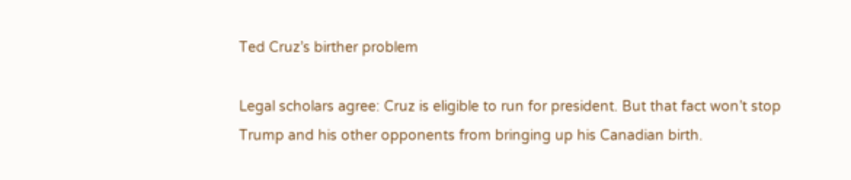Ted Cruz’s birther problem

Legal scholars agree: Cruz is eligible to run for president. But that fact won’t stop Trump and his other opponents from bringing up his Canadian birth.